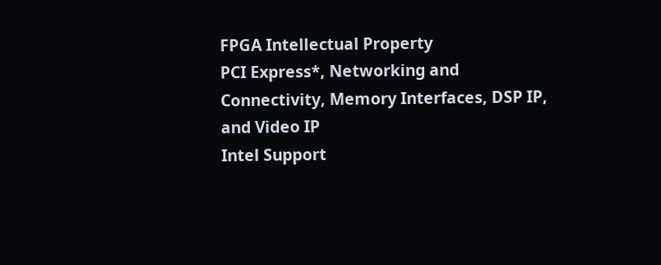FPGA Intellectual Property
PCI Express*, Networking and Connectivity, Memory Interfaces, DSP IP, and Video IP
Intel Support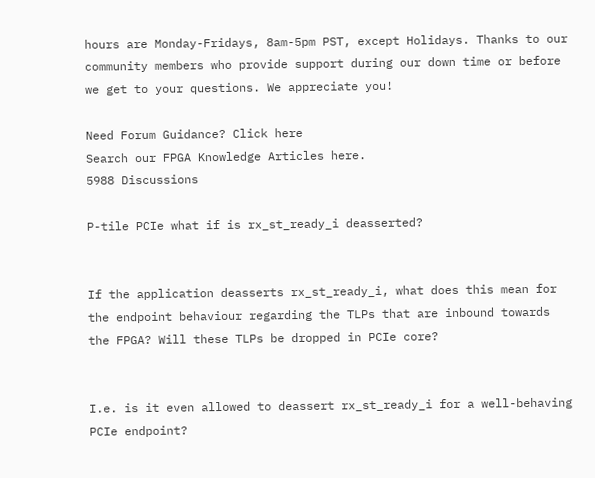hours are Monday-Fridays, 8am-5pm PST, except Holidays. Thanks to our community members who provide support during our down time or before we get to your questions. We appreciate you!

Need Forum Guidance? Click here
Search our FPGA Knowledge Articles here.
5988 Discussions

P-tile PCIe what if is rx_st_ready_i deasserted?


If the application deasserts rx_st_ready_i, what does this mean for the endpoint behaviour regarding the TLPs that are inbound towards the FPGA? Will these TLPs be dropped in PCIe core?


I.e. is it even allowed to deassert rx_st_ready_i for a well-behaving PCIe endpoint?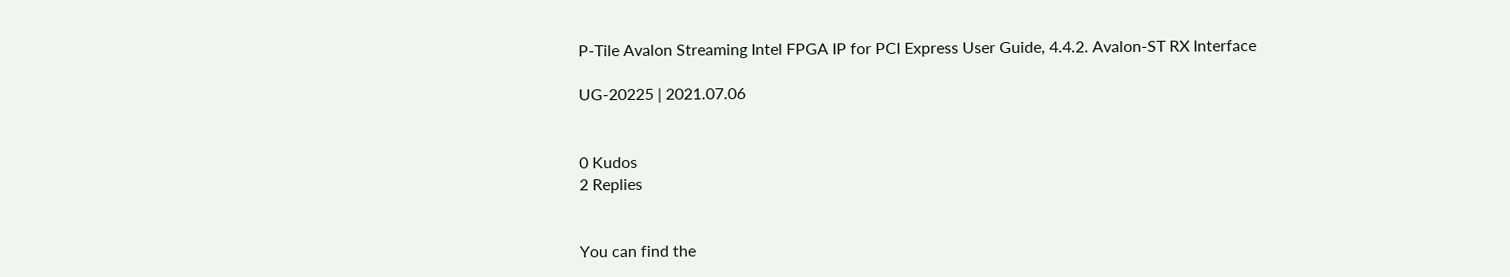P-Tile Avalon Streaming Intel FPGA IP for PCI Express User Guide, 4.4.2. Avalon-ST RX Interface

UG-20225 | 2021.07.06


0 Kudos
2 Replies


You can find the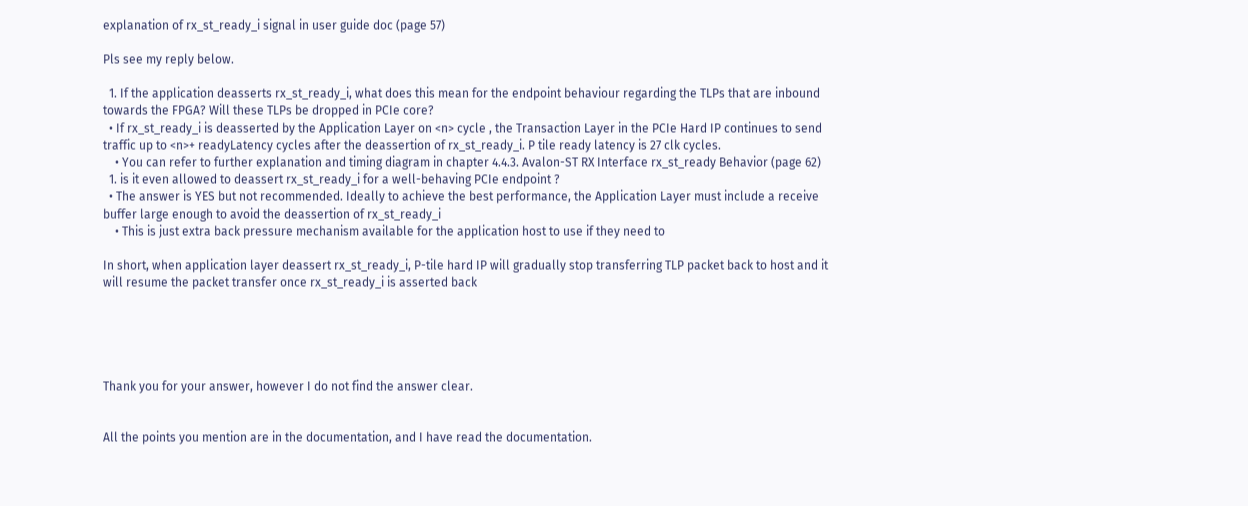explanation of rx_st_ready_i signal in user guide doc (page 57)

Pls see my reply below.

  1. If the application deasserts rx_st_ready_i, what does this mean for the endpoint behaviour regarding the TLPs that are inbound towards the FPGA? Will these TLPs be dropped in PCIe core?
  • If rx_st_ready_i is deasserted by the Application Layer on <n> cycle , the Transaction Layer in the PCIe Hard IP continues to send traffic up to <n>+ readyLatency cycles after the deassertion of rx_st_ready_i. P tile ready latency is 27 clk cycles.
    • You can refer to further explanation and timing diagram in chapter 4.4.3. Avalon-ST RX Interface rx_st_ready Behavior (page 62)
  1. is it even allowed to deassert rx_st_ready_i for a well-behaving PCIe endpoint ?
  • The answer is YES but not recommended. Ideally to achieve the best performance, the Application Layer must include a receive buffer large enough to avoid the deassertion of rx_st_ready_i
    • This is just extra back pressure mechanism available for the application host to use if they need to

In short, when application layer deassert rx_st_ready_i, P-tile hard IP will gradually stop transferring TLP packet back to host and it will resume the packet transfer once rx_st_ready_i is asserted back





Thank you for your answer, however I do not find the answer clear.


All the points you mention are in the documentation, and I have read the documentation.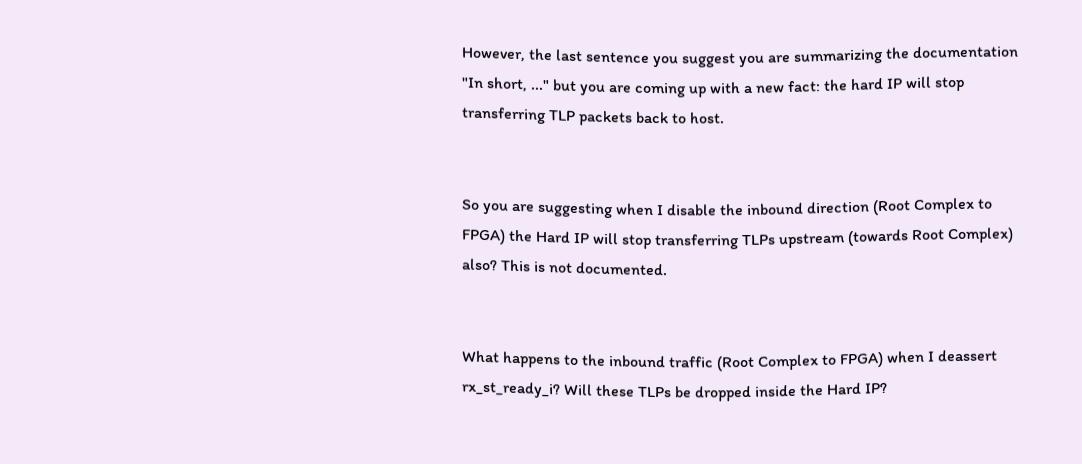However, the last sentence you suggest you are summarizing the documentation "In short, ..." but you are coming up with a new fact: the hard IP will stop transferring TLP packets back to host.


So you are suggesting when I disable the inbound direction (Root Complex to FPGA) the Hard IP will stop transferring TLPs upstream (towards Root Complex) also? This is not documented.


What happens to the inbound traffic (Root Complex to FPGA) when I deassert rx_st_ready_i? Will these TLPs be dropped inside the Hard IP?